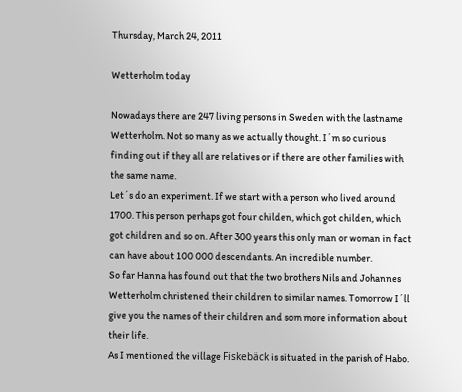Thursday, March 24, 2011

Wetterholm today

Nowadays there are 247 living persons in Sweden with the lastname Wetterholm. Not so many as we actually thought. I´m so curious finding out if they all are relatives or if there are other families with the same name.
Let´s do an experiment. If we start with a person who lived around 1700. This person perhaps got four childen, which got childen, which got children and so on. After 300 years this only man or woman in fact can have about 100 000 descendants. An incredible number.
So far Hanna has found out that the two brothers Nils and Johannes Wetterholm christened their children to similar names. Tomorrow I´ll give you the names of their children and som more information about their life.
As I mentioned the village Fiskebäck is situated in the parish of Habo.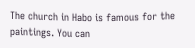The church in Habo is famous for the paintings. You can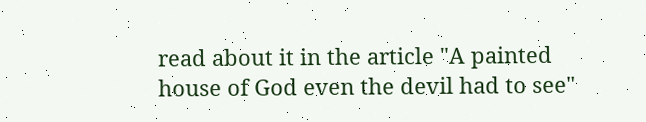read about it in the article "A painted house of God even the devil had to see"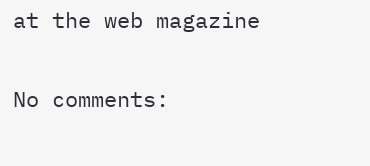at the web magazine

No comments: